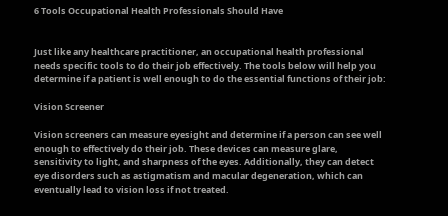6 Tools Occupational Health Professionals Should Have


Just like any healthcare practitioner, an occupational health professional needs specific tools to do their job effectively. The tools below will help you determine if a patient is well enough to do the essential functions of their job:

Vision Screener

Vision screeners can measure eyesight and determine if a person can see well enough to effectively do their job. These devices can measure glare, sensitivity to light, and sharpness of the eyes. Additionally, they can detect eye disorders such as astigmatism and macular degeneration, which can eventually lead to vision loss if not treated.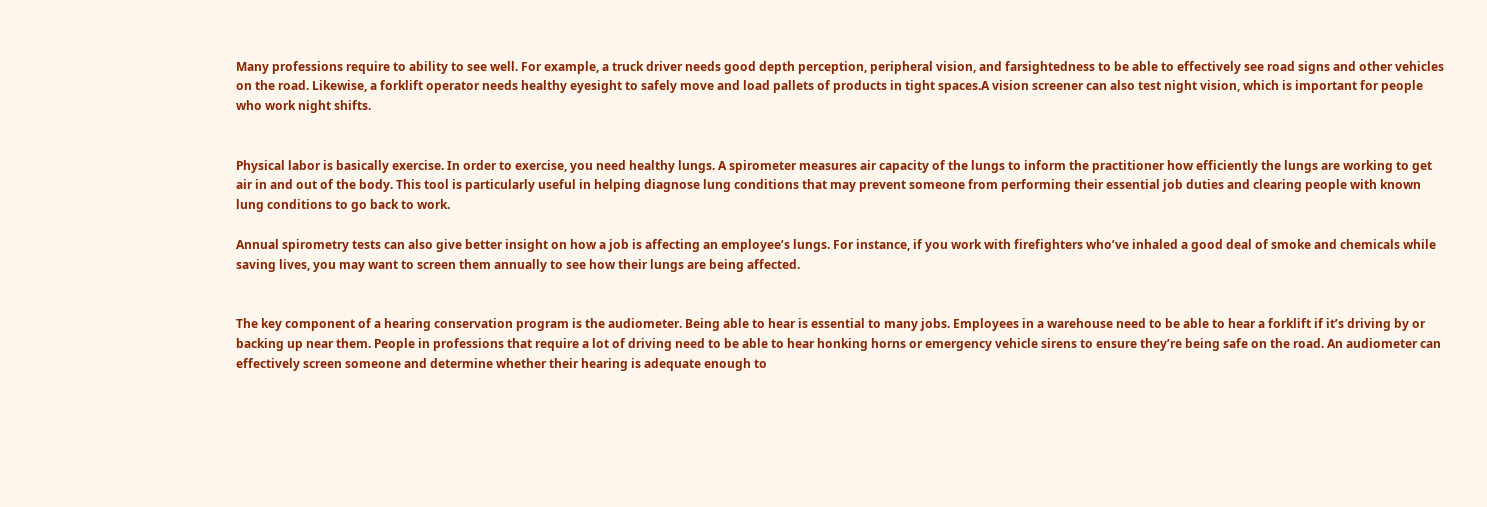Many professions require to ability to see well. For example, a truck driver needs good depth perception, peripheral vision, and farsightedness to be able to effectively see road signs and other vehicles on the road. Likewise, a forklift operator needs healthy eyesight to safely move and load pallets of products in tight spaces.A vision screener can also test night vision, which is important for people who work night shifts.


Physical labor is basically exercise. In order to exercise, you need healthy lungs. A spirometer measures air capacity of the lungs to inform the practitioner how efficiently the lungs are working to get air in and out of the body. This tool is particularly useful in helping diagnose lung conditions that may prevent someone from performing their essential job duties and clearing people with known lung conditions to go back to work.

Annual spirometry tests can also give better insight on how a job is affecting an employee’s lungs. For instance, if you work with firefighters who’ve inhaled a good deal of smoke and chemicals while saving lives, you may want to screen them annually to see how their lungs are being affected.


The key component of a hearing conservation program is the audiometer. Being able to hear is essential to many jobs. Employees in a warehouse need to be able to hear a forklift if it’s driving by or backing up near them. People in professions that require a lot of driving need to be able to hear honking horns or emergency vehicle sirens to ensure they’re being safe on the road. An audiometer can effectively screen someone and determine whether their hearing is adequate enough to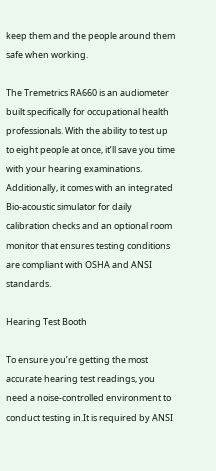keep them and the people around them safe when working.

The Tremetrics RA660 is an audiometer built specifically for occupational health professionals. With the ability to test up to eight people at once, it’ll save you time with your hearing examinations. Additionally, it comes with an integrated Bio-acoustic simulator for daily calibration checks and an optional room monitor that ensures testing conditions are compliant with OSHA and ANSI standards.

Hearing Test Booth

To ensure you’re getting the most accurate hearing test readings, you need a noise-controlled environment to conduct testing in.It is required by ANSI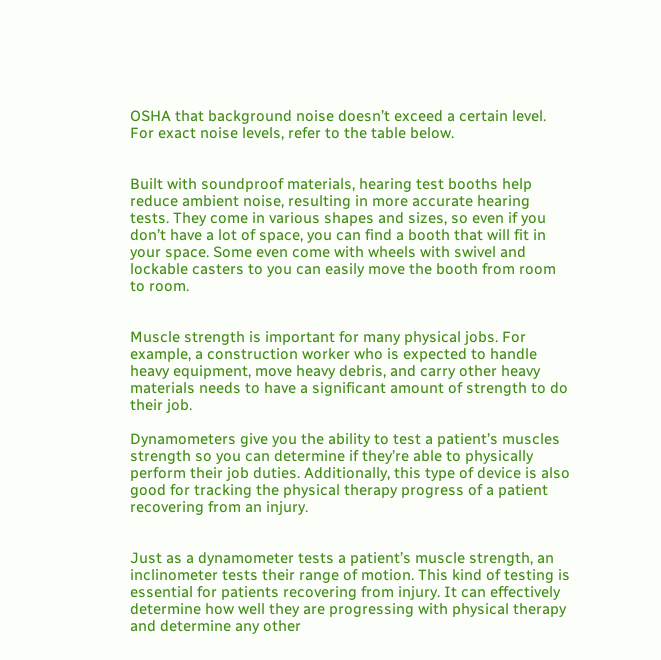OSHA that background noise doesn’t exceed a certain level. For exact noise levels, refer to the table below.


Built with soundproof materials, hearing test booths help reduce ambient noise, resulting in more accurate hearing tests. They come in various shapes and sizes, so even if you don’t have a lot of space, you can find a booth that will fit in your space. Some even come with wheels with swivel and lockable casters to you can easily move the booth from room to room.


Muscle strength is important for many physical jobs. For example, a construction worker who is expected to handle heavy equipment, move heavy debris, and carry other heavy materials needs to have a significant amount of strength to do their job.

Dynamometers give you the ability to test a patient’s muscles strength so you can determine if they’re able to physically perform their job duties. Additionally, this type of device is also good for tracking the physical therapy progress of a patient recovering from an injury.


Just as a dynamometer tests a patient’s muscle strength, an inclinometer tests their range of motion. This kind of testing is essential for patients recovering from injury. It can effectively determine how well they are progressing with physical therapy and determine any other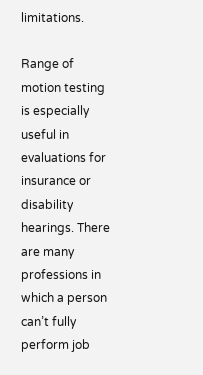limitations.

Range of motion testing is especially useful in evaluations for insurance or disability hearings. There are many professions in which a person can’t fully perform job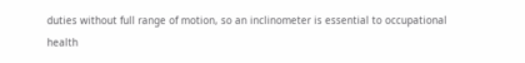duties without full range of motion, so an inclinometer is essential to occupational health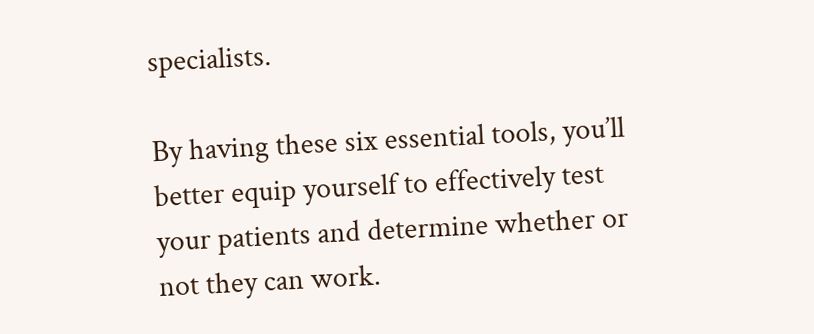specialists.

By having these six essential tools, you’ll better equip yourself to effectively test your patients and determine whether or not they can work.